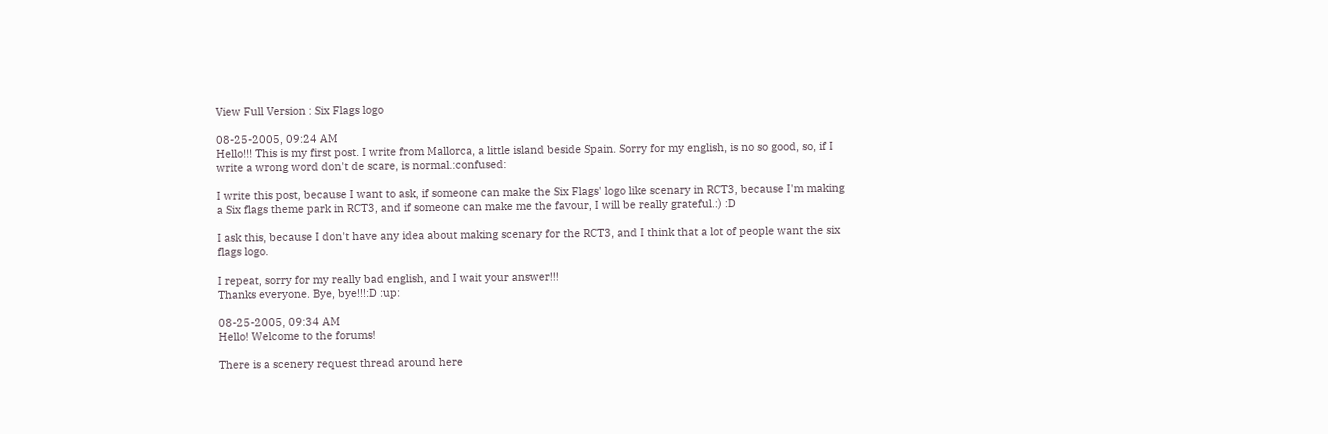View Full Version : Six Flags logo

08-25-2005, 09:24 AM
Hello!!! This is my first post. I write from Mallorca, a little island beside Spain. Sorry for my english, is no so good, so, if I write a wrong word don't de scare, is normal.:confused:

I write this post, because I want to ask, if someone can make the Six Flags' logo like scenary in RCT3, because I'm making a Six flags theme park in RCT3, and if someone can make me the favour, I will be really grateful.:) :D

I ask this, because I don't have any idea about making scenary for the RCT3, and I think that a lot of people want the six flags logo.

I repeat, sorry for my really bad english, and I wait your answer!!!
Thanks everyone. Bye, bye!!!:D :up:

08-25-2005, 09:34 AM
Hello! Welcome to the forums!

There is a scenery request thread around here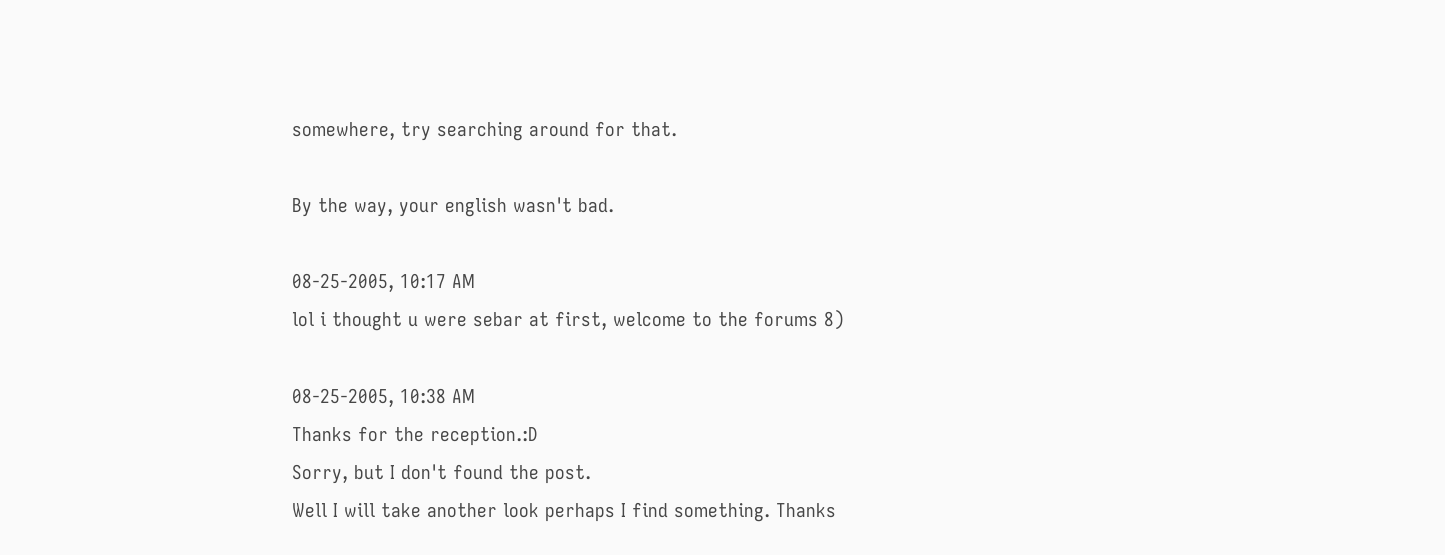somewhere, try searching around for that.

By the way, your english wasn't bad.

08-25-2005, 10:17 AM
lol i thought u were sebar at first, welcome to the forums 8)

08-25-2005, 10:38 AM
Thanks for the reception.:D
Sorry, but I don't found the post.
Well I will take another look perhaps I find something. Thanks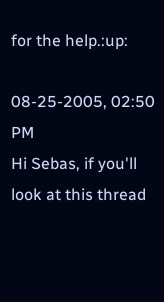for the help.:up:

08-25-2005, 02:50 PM
Hi Sebas, if you'll look at this thread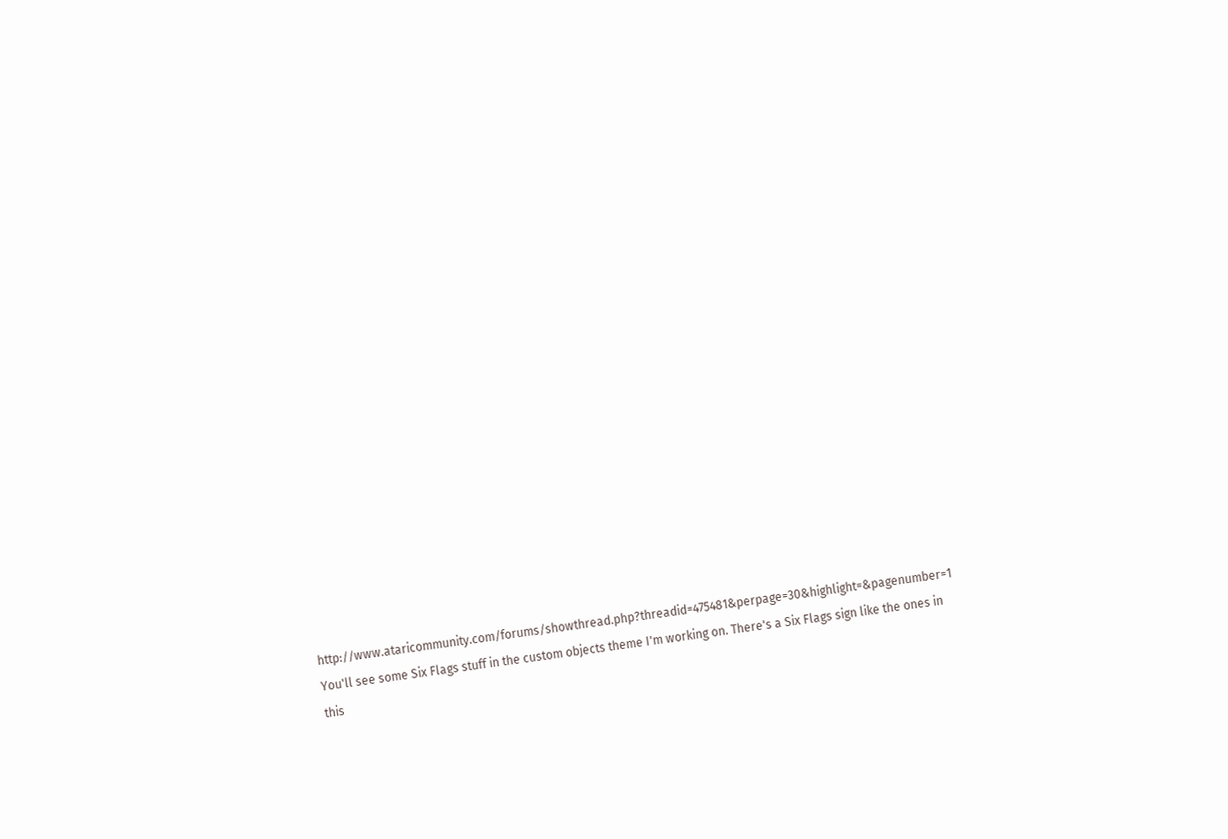http://www.ataricommunity.com/forums/showthread.php?threadid=475481&perpage=30&highlight=&pagenumber=1 You'll see some Six Flags stuff in the custom objects theme I'm working on. There's a Six Flags sign like the ones in this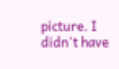picture. I didn't have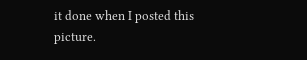it done when I posted this picture.